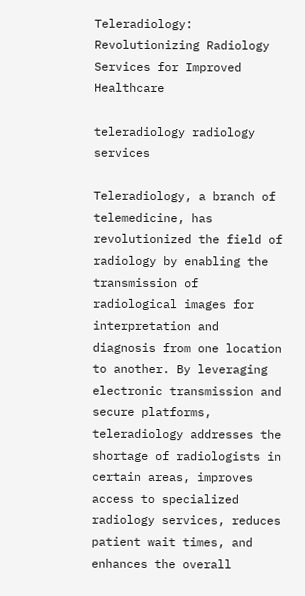Teleradiology: Revolutionizing Radiology Services for Improved Healthcare

teleradiology radiology services

Teleradiology, a branch of telemedicine, has revolutionized the field of radiology by enabling the transmission of radiological images for interpretation and diagnosis from one location to another. By leveraging electronic transmission and secure platforms, teleradiology addresses the shortage of radiologists in certain areas, improves access to specialized radiology services, reduces patient wait times, and enhances the overall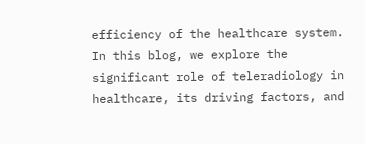efficiency of the healthcare system. In this blog, we explore the significant role of teleradiology in healthcare, its driving factors, and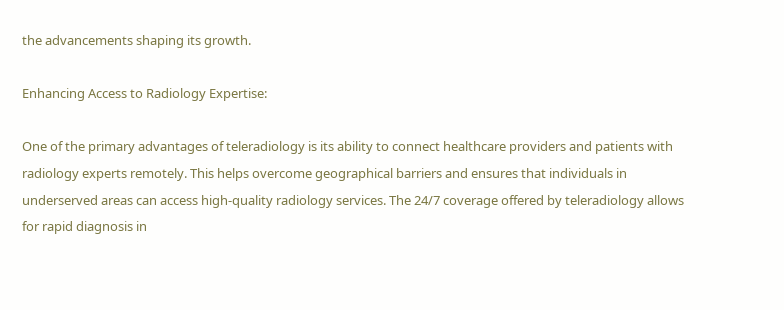the advancements shaping its growth.

Enhancing Access to Radiology Expertise:

One of the primary advantages of teleradiology is its ability to connect healthcare providers and patients with radiology experts remotely. This helps overcome geographical barriers and ensures that individuals in underserved areas can access high-quality radiology services. The 24/7 coverage offered by teleradiology allows for rapid diagnosis in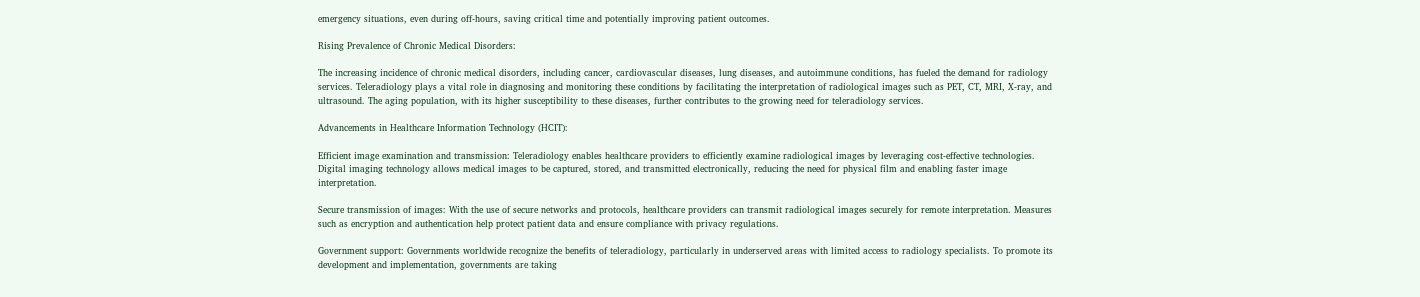emergency situations, even during off-hours, saving critical time and potentially improving patient outcomes.

Rising Prevalence of Chronic Medical Disorders:

The increasing incidence of chronic medical disorders, including cancer, cardiovascular diseases, lung diseases, and autoimmune conditions, has fueled the demand for radiology services. Teleradiology plays a vital role in diagnosing and monitoring these conditions by facilitating the interpretation of radiological images such as PET, CT, MRI, X-ray, and ultrasound. The aging population, with its higher susceptibility to these diseases, further contributes to the growing need for teleradiology services.

Advancements in Healthcare Information Technology (HCIT):

Efficient image examination and transmission: Teleradiology enables healthcare providers to efficiently examine radiological images by leveraging cost-effective technologies. Digital imaging technology allows medical images to be captured, stored, and transmitted electronically, reducing the need for physical film and enabling faster image interpretation.

Secure transmission of images: With the use of secure networks and protocols, healthcare providers can transmit radiological images securely for remote interpretation. Measures such as encryption and authentication help protect patient data and ensure compliance with privacy regulations.

Government support: Governments worldwide recognize the benefits of teleradiology, particularly in underserved areas with limited access to radiology specialists. To promote its development and implementation, governments are taking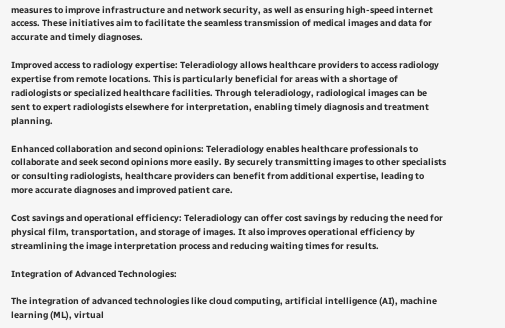measures to improve infrastructure and network security, as well as ensuring high-speed internet access. These initiatives aim to facilitate the seamless transmission of medical images and data for accurate and timely diagnoses.

Improved access to radiology expertise: Teleradiology allows healthcare providers to access radiology expertise from remote locations. This is particularly beneficial for areas with a shortage of radiologists or specialized healthcare facilities. Through teleradiology, radiological images can be sent to expert radiologists elsewhere for interpretation, enabling timely diagnosis and treatment planning.

Enhanced collaboration and second opinions: Teleradiology enables healthcare professionals to collaborate and seek second opinions more easily. By securely transmitting images to other specialists or consulting radiologists, healthcare providers can benefit from additional expertise, leading to more accurate diagnoses and improved patient care.

Cost savings and operational efficiency: Teleradiology can offer cost savings by reducing the need for physical film, transportation, and storage of images. It also improves operational efficiency by streamlining the image interpretation process and reducing waiting times for results.

Integration of Advanced Technologies:

The integration of advanced technologies like cloud computing, artificial intelligence (AI), machine learning (ML), virtual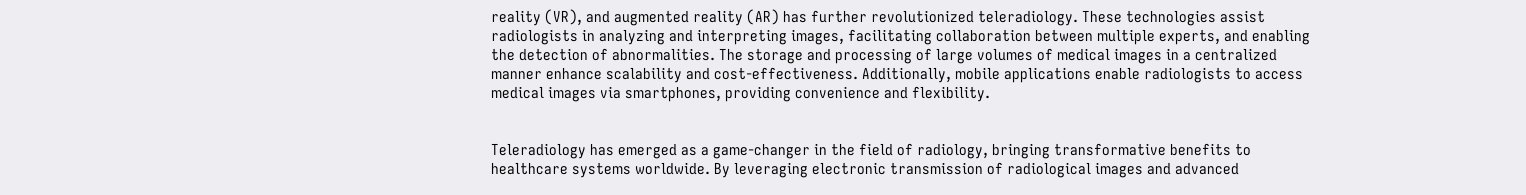reality (VR), and augmented reality (AR) has further revolutionized teleradiology. These technologies assist radiologists in analyzing and interpreting images, facilitating collaboration between multiple experts, and enabling the detection of abnormalities. The storage and processing of large volumes of medical images in a centralized manner enhance scalability and cost-effectiveness. Additionally, mobile applications enable radiologists to access medical images via smartphones, providing convenience and flexibility.


Teleradiology has emerged as a game-changer in the field of radiology, bringing transformative benefits to healthcare systems worldwide. By leveraging electronic transmission of radiological images and advanced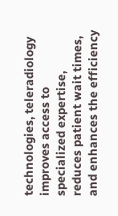technologies, teleradiology improves access to specialized expertise, reduces patient wait times, and enhances the efficiency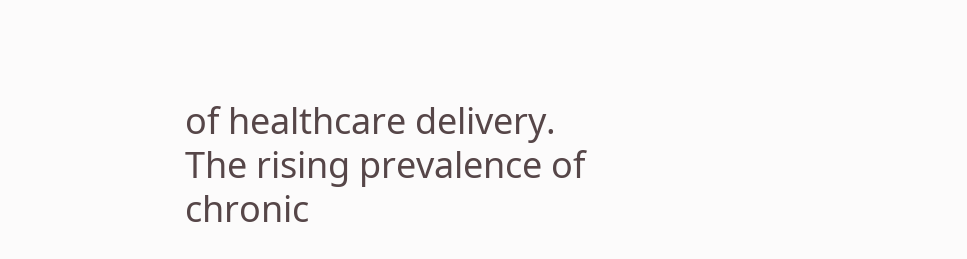of healthcare delivery. The rising prevalence of chronic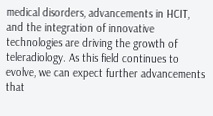medical disorders, advancements in HCIT, and the integration of innovative technologies are driving the growth of teleradiology. As this field continues to evolve, we can expect further advancements that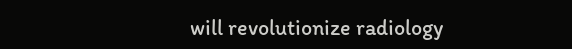will revolutionize radiology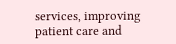services, improving patient care and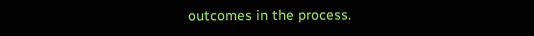outcomes in the process.